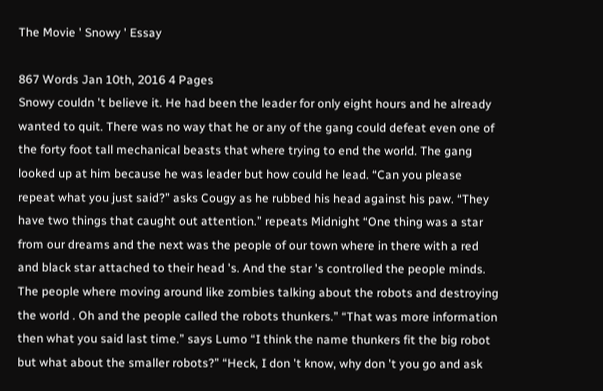The Movie ' Snowy ' Essay

867 Words Jan 10th, 2016 4 Pages
Snowy couldn 't believe it. He had been the leader for only eight hours and he already wanted to quit. There was no way that he or any of the gang could defeat even one of the forty foot tall mechanical beasts that where trying to end the world. The gang looked up at him because he was leader but how could he lead. “Can you please repeat what you just said?” asks Cougy as he rubbed his head against his paw. “They have two things that caught out attention.” repeats Midnight “One thing was a star from our dreams and the next was the people of our town where in there with a red and black star attached to their head 's. And the star 's controlled the people minds. The people where moving around like zombies talking about the robots and destroying the world . Oh and the people called the robots thunkers.” “That was more information then what you said last time.” says Lumo “I think the name thunkers fit the big robot but what about the smaller robots?” “Heck, I don 't know, why don 't you go and ask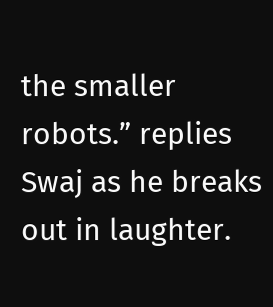the smaller robots.” replies Swaj as he breaks out in laughter.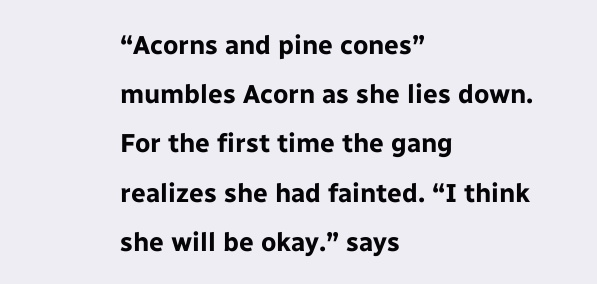“Acorns and pine cones” mumbles Acorn as she lies down. For the first time the gang realizes she had fainted. “I think she will be okay.” says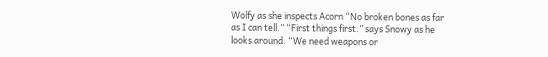Wolfy as she inspects Acorn “No broken bones as far as I can tell.” “First things first.” says Snowy as he looks around. “We need weapons or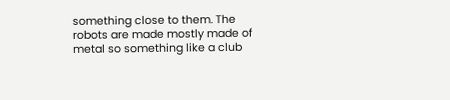something close to them. The robots are made mostly made of metal so something like a club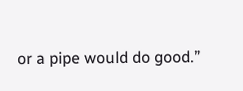or a pipe would do good.”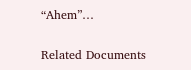“Ahem”…

Related Documents